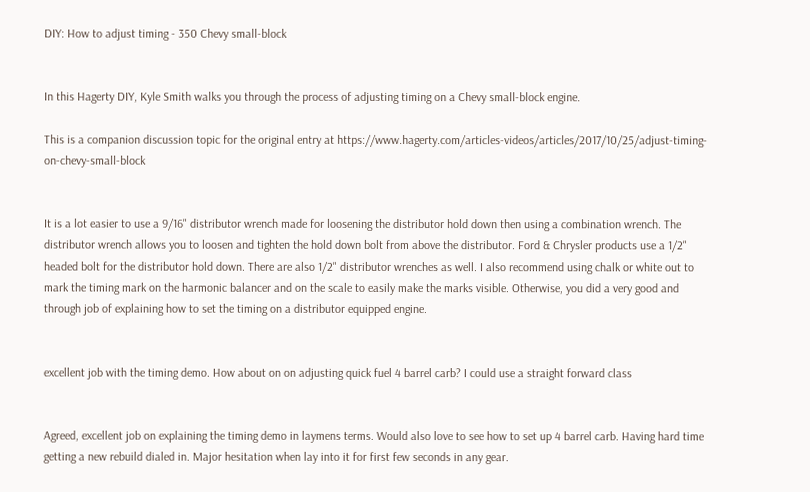DIY: How to adjust timing - 350 Chevy small-block


In this Hagerty DIY, Kyle Smith walks you through the process of adjusting timing on a Chevy small-block engine.

This is a companion discussion topic for the original entry at https://www.hagerty.com/articles-videos/articles/2017/10/25/adjust-timing-on-chevy-small-block


It is a lot easier to use a 9/16" distributor wrench made for loosening the distributor hold down then using a combination wrench. The distributor wrench allows you to loosen and tighten the hold down bolt from above the distributor. Ford & Chrysler products use a 1/2" headed bolt for the distributor hold down. There are also 1/2" distributor wrenches as well. I also recommend using chalk or white out to mark the timing mark on the harmonic balancer and on the scale to easily make the marks visible. Otherwise, you did a very good and through job of explaining how to set the timing on a distributor equipped engine.


excellent job with the timing demo. How about on on adjusting quick fuel 4 barrel carb? I could use a straight forward class


Agreed, excellent job on explaining the timing demo in laymens terms. Would also love to see how to set up 4 barrel carb. Having hard time getting a new rebuild dialed in. Major hesitation when lay into it for first few seconds in any gear.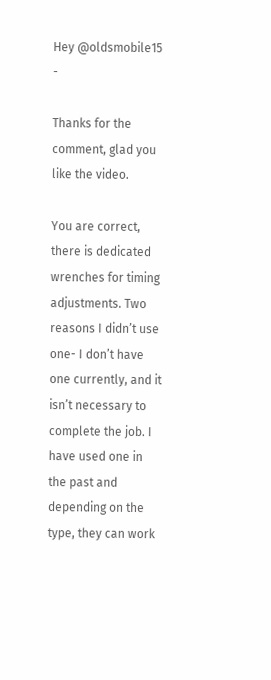Hey @oldsmobile15 -

Thanks for the comment, glad you like the video.

You are correct, there is dedicated wrenches for timing adjustments. Two reasons I didn’t use one- I don’t have one currently, and it isn’t necessary to complete the job. I have used one in the past and depending on the type, they can work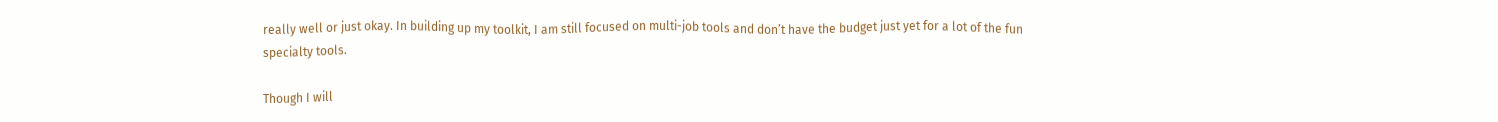really well or just okay. In building up my toolkit, I am still focused on multi-job tools and don’t have the budget just yet for a lot of the fun specialty tools.

Though I will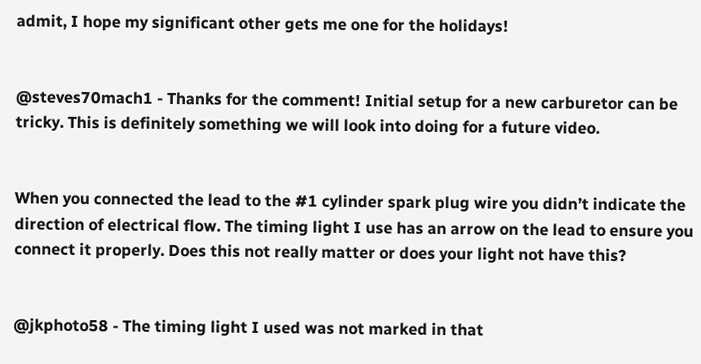admit, I hope my significant other gets me one for the holidays!


@steves70mach1 - Thanks for the comment! Initial setup for a new carburetor can be tricky. This is definitely something we will look into doing for a future video.


When you connected the lead to the #1 cylinder spark plug wire you didn’t indicate the direction of electrical flow. The timing light I use has an arrow on the lead to ensure you connect it properly. Does this not really matter or does your light not have this?


@jkphoto58 - The timing light I used was not marked in that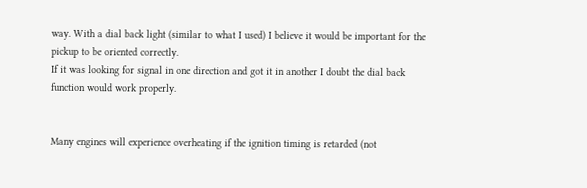way. With a dial back light (similar to what I used) I believe it would be important for the pickup to be oriented correctly.
If it was looking for signal in one direction and got it in another I doubt the dial back function would work properly.


Many engines will experience overheating if the ignition timing is retarded (not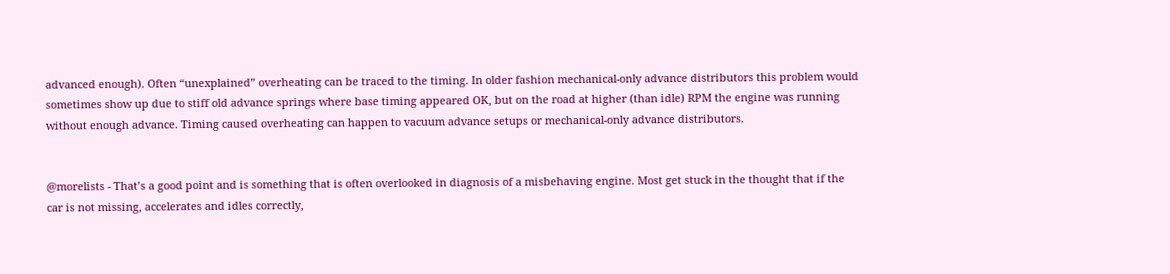advanced enough). Often “unexplained” overheating can be traced to the timing. In older fashion mechanical-only advance distributors this problem would sometimes show up due to stiff old advance springs where base timing appeared OK, but on the road at higher (than idle) RPM the engine was running without enough advance. Timing caused overheating can happen to vacuum advance setups or mechanical-only advance distributors.


@morelists - That’s a good point and is something that is often overlooked in diagnosis of a misbehaving engine. Most get stuck in the thought that if the car is not missing, accelerates and idles correctly,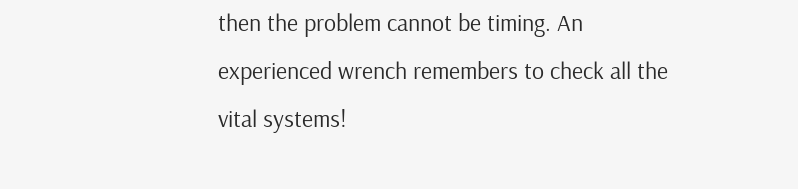then the problem cannot be timing. An experienced wrench remembers to check all the vital systems!